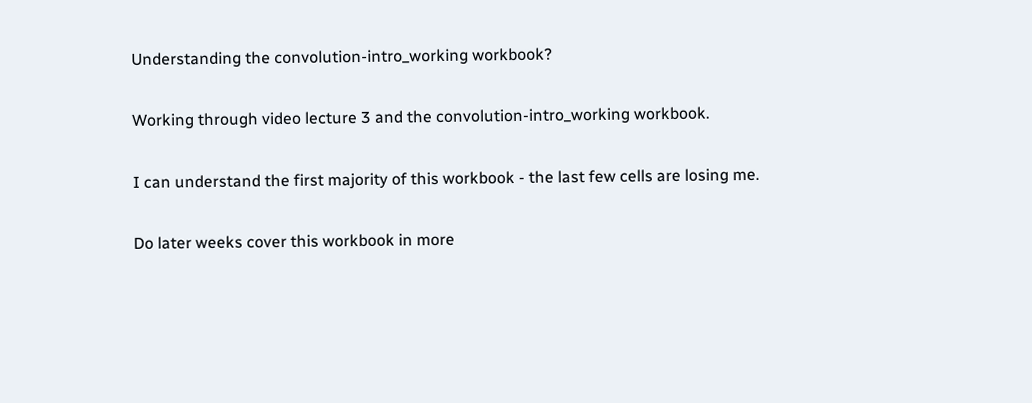Understanding the convolution-intro_working workbook?

Working through video lecture 3 and the convolution-intro_working workbook.

I can understand the first majority of this workbook - the last few cells are losing me.

Do later weeks cover this workbook in more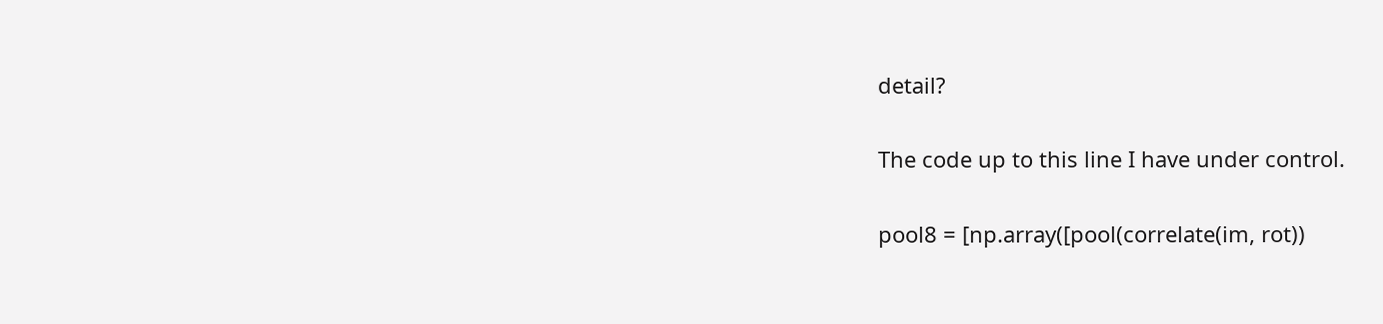detail?

The code up to this line I have under control.

pool8 = [np.array([pool(correlate(im, rot))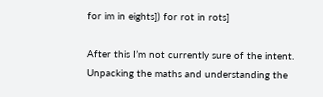for im in eights]) for rot in rots]

After this I’m not currently sure of the intent. Unpacking the maths and understanding the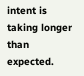intent is taking longer than expected.